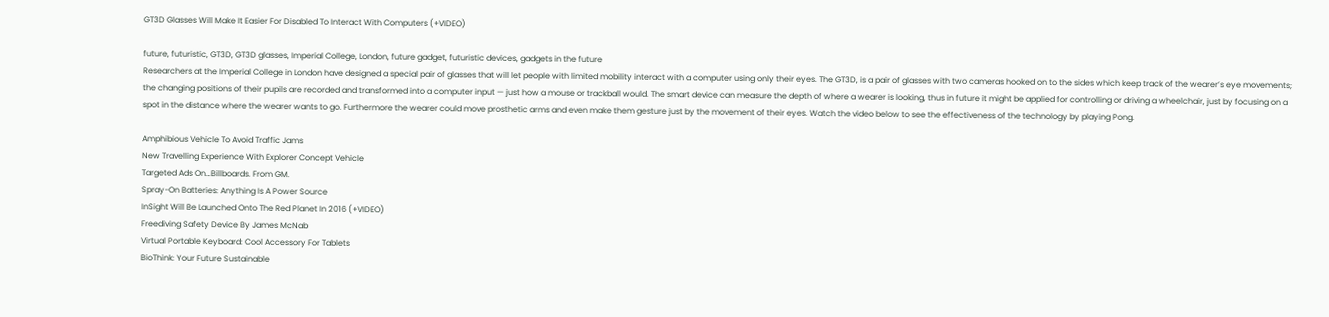GT3D Glasses Will Make It Easier For Disabled To Interact With Computers (+VIDEO)

future, futuristic, GT3D, GT3D glasses, Imperial College, London, future gadget, futuristic devices, gadgets in the future
Researchers at the Imperial College in London have designed a special pair of glasses that will let people with limited mobility interact with a computer using only their eyes. The GT3D, is a pair of glasses with two cameras hooked on to the sides which keep track of the wearer’s eye movements; the changing positions of their pupils are recorded and transformed into a computer input — just how a mouse or trackball would. The smart device can measure the depth of where a wearer is looking, thus in future it might be applied for controlling or driving a wheelchair, just by focusing on a spot in the distance where the wearer wants to go. Furthermore the wearer could move prosthetic arms and even make them gesture just by the movement of their eyes. Watch the video below to see the effectiveness of the technology by playing Pong.

Amphibious Vehicle To Avoid Traffic Jams
New Travelling Experience With Explorer Concept Vehicle
Targeted Ads On…Billboards. From GM.
Spray-On Batteries: Anything Is A Power Source
InSight Will Be Launched Onto The Red Planet In 2016 (+VIDEO)
Freediving Safety Device By James McNab
Virtual Portable Keyboard: Cool Accessory For Tablets
BioThink: Your Future Sustainable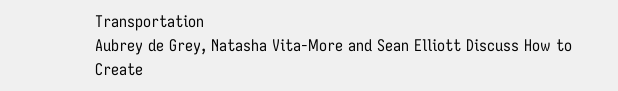Transportation
Aubrey de Grey, Natasha Vita-More and Sean Elliott Discuss How to Create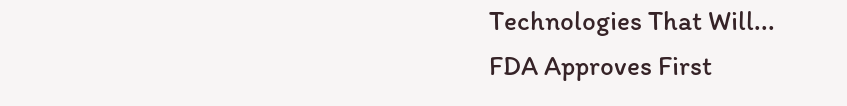Technologies That Will...
FDA Approves First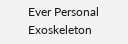Ever Personal Exoskeleton